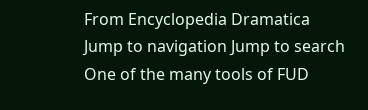From Encyclopedia Dramatica
Jump to navigation Jump to search
One of the many tools of FUD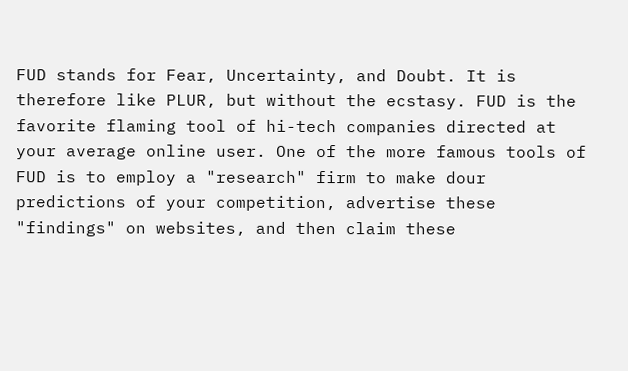FUD stands for Fear, Uncertainty, and Doubt. It is therefore like PLUR, but without the ecstasy. FUD is the favorite flaming tool of hi-tech companies directed at your average online user. One of the more famous tools of FUD is to employ a "research" firm to make dour predictions of your competition, advertise these "findings" on websites, and then claim these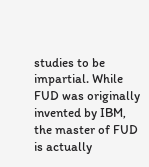studies to be impartial. While FUD was originally invented by IBM, the master of FUD is actually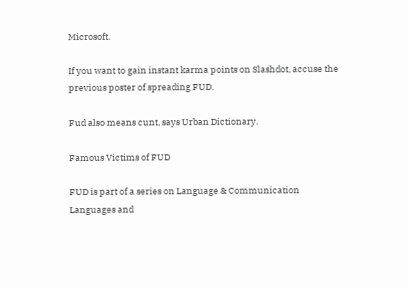Microsoft.

If you want to gain instant karma points on Slashdot, accuse the previous poster of spreading FUD.

Fud also means cunt, says Urban Dictionary.

Famous Victims of FUD

FUD is part of a series on Language & Communication
Languages and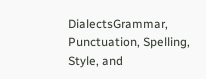DialectsGrammar, Punctuation, Spelling, Style, and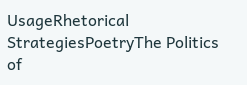UsageRhetorical StrategiesPoetryThe Politics of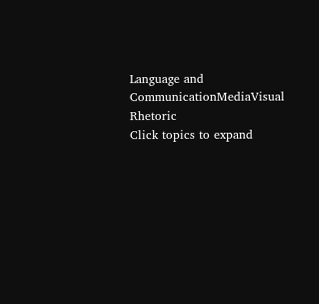Language and CommunicationMediaVisual Rhetoric
Click topics to expand